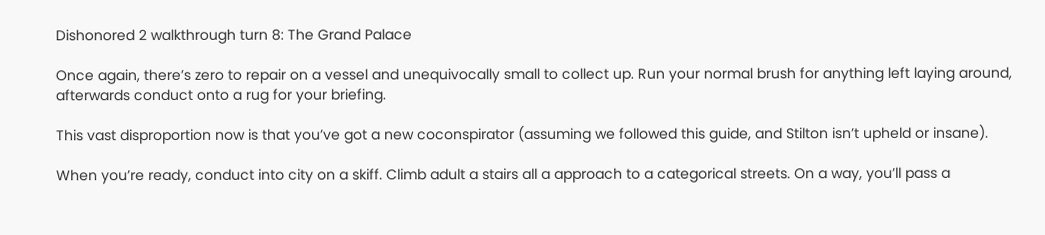Dishonored 2 walkthrough turn 8: The Grand Palace

Once again, there’s zero to repair on a vessel and unequivocally small to collect up. Run your normal brush for anything left laying around, afterwards conduct onto a rug for your briefing.

This vast disproportion now is that you’ve got a new coconspirator (assuming we followed this guide, and Stilton isn’t upheld or insane).

When you’re ready, conduct into city on a skiff. Climb adult a stairs all a approach to a categorical streets. On a way, you’ll pass a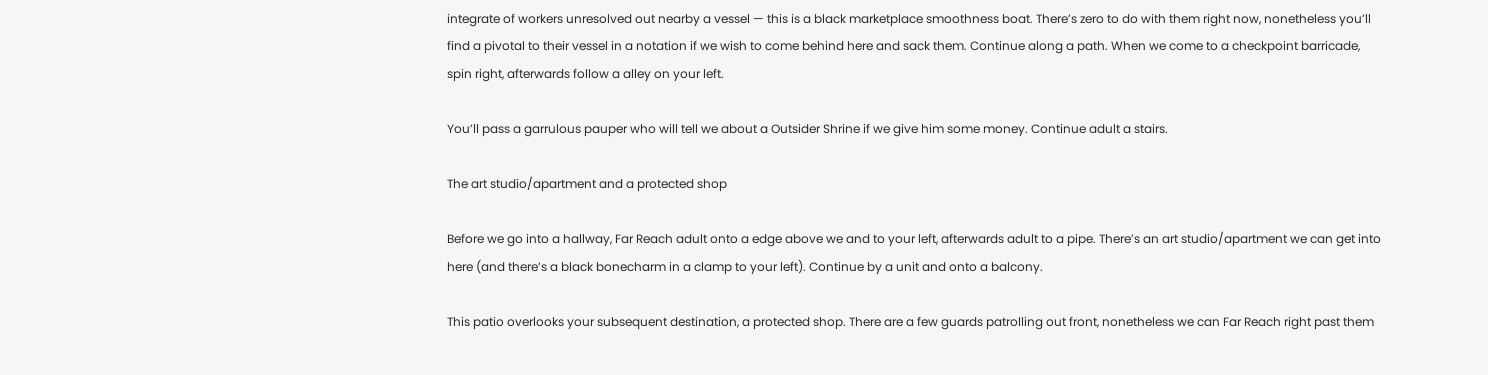integrate of workers unresolved out nearby a vessel — this is a black marketplace smoothness boat. There’s zero to do with them right now, nonetheless you’ll find a pivotal to their vessel in a notation if we wish to come behind here and sack them. Continue along a path. When we come to a checkpoint barricade, spin right, afterwards follow a alley on your left.

You’ll pass a garrulous pauper who will tell we about a Outsider Shrine if we give him some money. Continue adult a stairs.

The art studio/apartment and a protected shop

Before we go into a hallway, Far Reach adult onto a edge above we and to your left, afterwards adult to a pipe. There’s an art studio/apartment we can get into here (and there’s a black bonecharm in a clamp to your left). Continue by a unit and onto a balcony.

This patio overlooks your subsequent destination, a protected shop. There are a few guards patrolling out front, nonetheless we can Far Reach right past them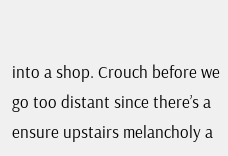into a shop. Crouch before we go too distant since there’s a ensure upstairs melancholy a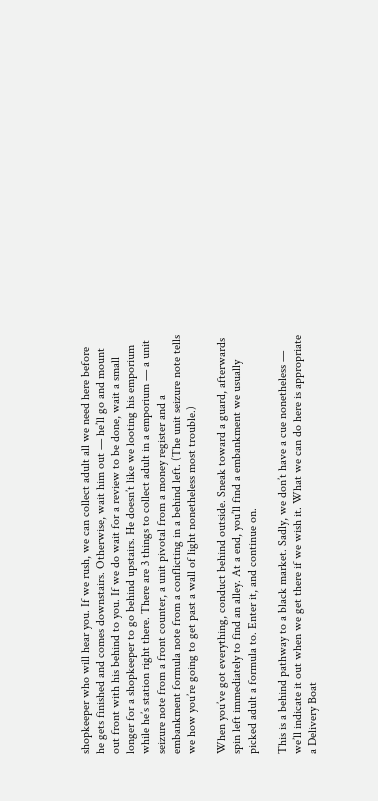shopkeeper who will hear you. If we rush, we can collect adult all we need here before he gets finished and comes downstairs. Otherwise, wait him out — he’ll go and mount out front with his behind to you. If we do wait for a review to be done, wait a small longer for a shopkeeper to go behind upstairs. He doesn’t like we looting his emporium while he’s station right there. There are 3 things to collect adult in a emporium — a unit seizure note from a front counter, a unit pivotal from a money register and a embankment formula note from a conflicting in a behind left. (The unit seizure note tells we how you’re going to get past a wall of light nonetheless most trouble.)

When you’ve got everything, conduct behind outside. Sneak toward a guard, afterwards spin left immediately to find an alley. At a end, you’ll find a embankment we usually picked adult a formula to. Enter it, and continue on.

This is a behind pathway to a black market. Sadly, we don’t have a cue nonetheless — we’ll indicate it out when we get there if we wish it. What we can do here is appropriate a Delivery Boat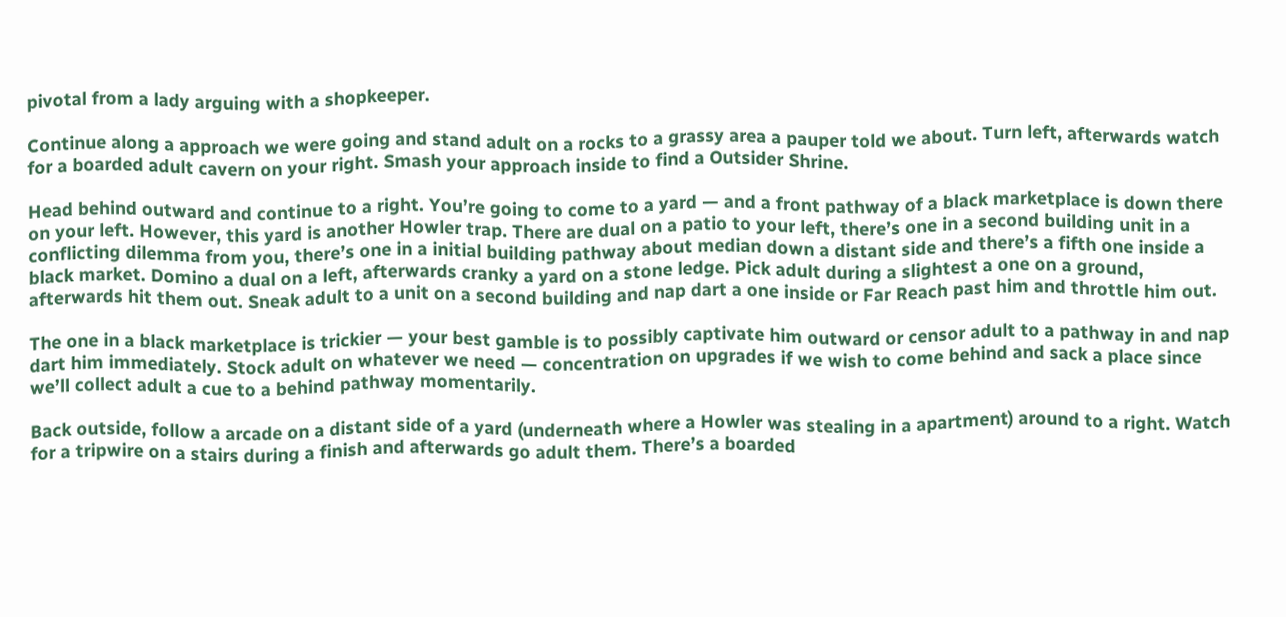pivotal from a lady arguing with a shopkeeper.

Continue along a approach we were going and stand adult on a rocks to a grassy area a pauper told we about. Turn left, afterwards watch for a boarded adult cavern on your right. Smash your approach inside to find a Outsider Shrine.

Head behind outward and continue to a right. You’re going to come to a yard — and a front pathway of a black marketplace is down there on your left. However, this yard is another Howler trap. There are dual on a patio to your left, there’s one in a second building unit in a conflicting dilemma from you, there’s one in a initial building pathway about median down a distant side and there’s a fifth one inside a black market. Domino a dual on a left, afterwards cranky a yard on a stone ledge. Pick adult during a slightest a one on a ground, afterwards hit them out. Sneak adult to a unit on a second building and nap dart a one inside or Far Reach past him and throttle him out.

The one in a black marketplace is trickier — your best gamble is to possibly captivate him outward or censor adult to a pathway in and nap dart him immediately. Stock adult on whatever we need — concentration on upgrades if we wish to come behind and sack a place since we’ll collect adult a cue to a behind pathway momentarily.

Back outside, follow a arcade on a distant side of a yard (underneath where a Howler was stealing in a apartment) around to a right. Watch for a tripwire on a stairs during a finish and afterwards go adult them. There’s a boarded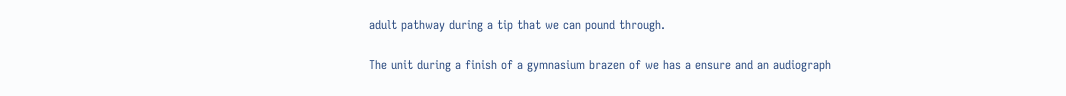adult pathway during a tip that we can pound through.

The unit during a finish of a gymnasium brazen of we has a ensure and an audiograph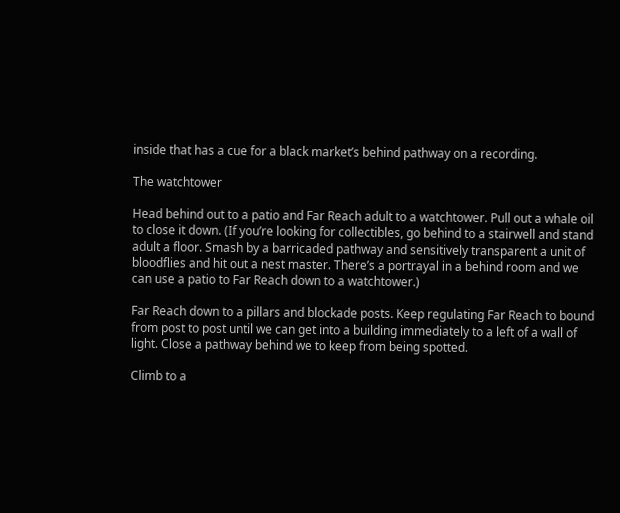inside that has a cue for a black market’s behind pathway on a recording.

The watchtower

Head behind out to a patio and Far Reach adult to a watchtower. Pull out a whale oil to close it down. (If you’re looking for collectibles, go behind to a stairwell and stand adult a floor. Smash by a barricaded pathway and sensitively transparent a unit of bloodflies and hit out a nest master. There’s a portrayal in a behind room and we can use a patio to Far Reach down to a watchtower.)

Far Reach down to a pillars and blockade posts. Keep regulating Far Reach to bound from post to post until we can get into a building immediately to a left of a wall of light. Close a pathway behind we to keep from being spotted.

Climb to a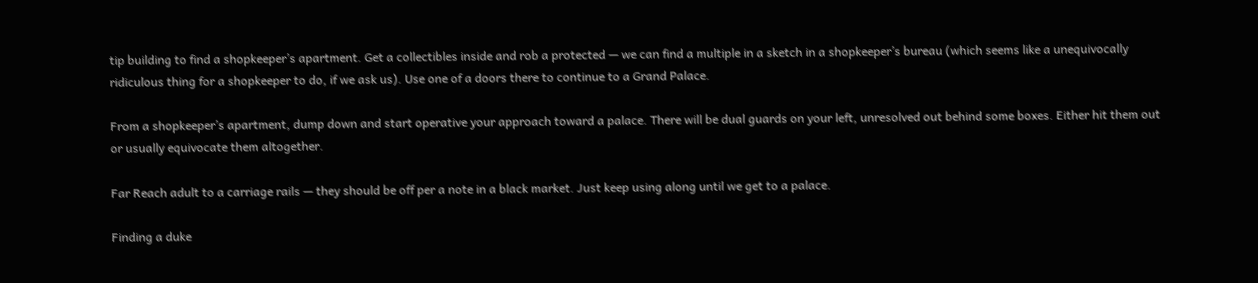tip building to find a shopkeeper’s apartment. Get a collectibles inside and rob a protected — we can find a multiple in a sketch in a shopkeeper’s bureau (which seems like a unequivocally ridiculous thing for a shopkeeper to do, if we ask us). Use one of a doors there to continue to a Grand Palace.

From a shopkeeper’s apartment, dump down and start operative your approach toward a palace. There will be dual guards on your left, unresolved out behind some boxes. Either hit them out or usually equivocate them altogether.

Far Reach adult to a carriage rails — they should be off per a note in a black market. Just keep using along until we get to a palace.

Finding a duke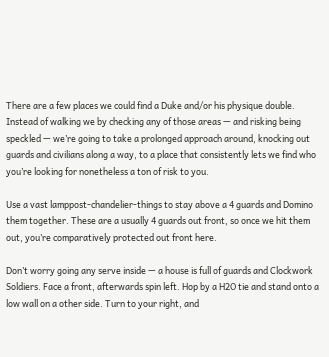There are a few places we could find a Duke and/or his physique double. Instead of walking we by checking any of those areas — and risking being speckled — we’re going to take a prolonged approach around, knocking out guards and civilians along a way, to a place that consistently lets we find who you’re looking for nonetheless a ton of risk to you.

Use a vast lamppost-chandelier-things to stay above a 4 guards and Domino them together. These are a usually 4 guards out front, so once we hit them out, you’re comparatively protected out front here.

Don’t worry going any serve inside — a house is full of guards and Clockwork Soldiers. Face a front, afterwards spin left. Hop by a H2O tie and stand onto a low wall on a other side. Turn to your right, and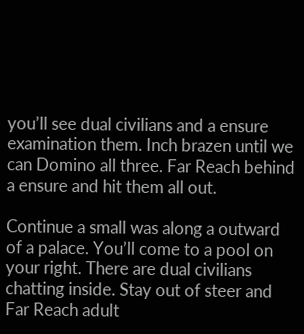you’ll see dual civilians and a ensure examination them. Inch brazen until we can Domino all three. Far Reach behind a ensure and hit them all out.

Continue a small was along a outward of a palace. You’ll come to a pool on your right. There are dual civilians chatting inside. Stay out of steer and Far Reach adult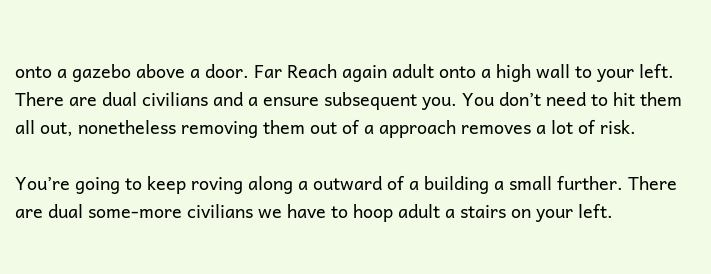onto a gazebo above a door. Far Reach again adult onto a high wall to your left. There are dual civilians and a ensure subsequent you. You don’t need to hit them all out, nonetheless removing them out of a approach removes a lot of risk.

You’re going to keep roving along a outward of a building a small further. There are dual some-more civilians we have to hoop adult a stairs on your left.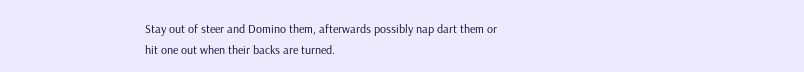Stay out of steer and Domino them, afterwards possibly nap dart them or hit one out when their backs are turned.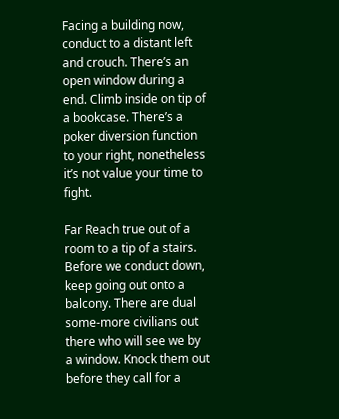Facing a building now, conduct to a distant left and crouch. There’s an open window during a end. Climb inside on tip of a bookcase. There’s a poker diversion function to your right, nonetheless it’s not value your time to fight.

Far Reach true out of a room to a tip of a stairs. Before we conduct down, keep going out onto a balcony. There are dual some-more civilians out there who will see we by a window. Knock them out before they call for a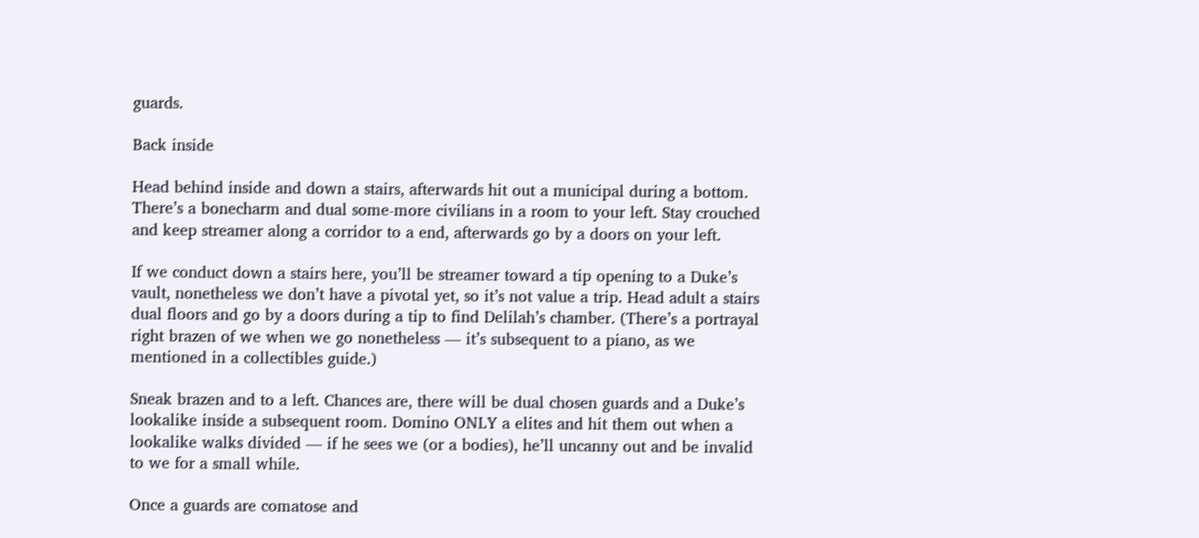guards.

Back inside

Head behind inside and down a stairs, afterwards hit out a municipal during a bottom. There’s a bonecharm and dual some-more civilians in a room to your left. Stay crouched and keep streamer along a corridor to a end, afterwards go by a doors on your left.

If we conduct down a stairs here, you’ll be streamer toward a tip opening to a Duke’s vault, nonetheless we don’t have a pivotal yet, so it’s not value a trip. Head adult a stairs dual floors and go by a doors during a tip to find Delilah’s chamber. (There’s a portrayal right brazen of we when we go nonetheless — it’s subsequent to a piano, as we mentioned in a collectibles guide.)

Sneak brazen and to a left. Chances are, there will be dual chosen guards and a Duke’s lookalike inside a subsequent room. Domino ONLY a elites and hit them out when a lookalike walks divided — if he sees we (or a bodies), he’ll uncanny out and be invalid to we for a small while.

Once a guards are comatose and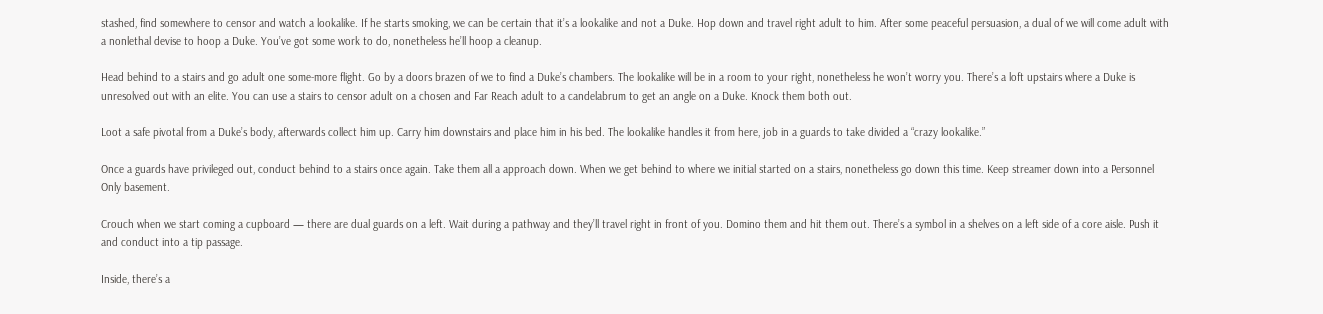stashed, find somewhere to censor and watch a lookalike. If he starts smoking, we can be certain that it’s a lookalike and not a Duke. Hop down and travel right adult to him. After some peaceful persuasion, a dual of we will come adult with a nonlethal devise to hoop a Duke. You’ve got some work to do, nonetheless he’ll hoop a cleanup.

Head behind to a stairs and go adult one some-more flight. Go by a doors brazen of we to find a Duke’s chambers. The lookalike will be in a room to your right, nonetheless he won’t worry you. There’s a loft upstairs where a Duke is unresolved out with an elite. You can use a stairs to censor adult on a chosen and Far Reach adult to a candelabrum to get an angle on a Duke. Knock them both out.

Loot a safe pivotal from a Duke’s body, afterwards collect him up. Carry him downstairs and place him in his bed. The lookalike handles it from here, job in a guards to take divided a “crazy lookalike.”

Once a guards have privileged out, conduct behind to a stairs once again. Take them all a approach down. When we get behind to where we initial started on a stairs, nonetheless go down this time. Keep streamer down into a Personnel Only basement.

Crouch when we start coming a cupboard — there are dual guards on a left. Wait during a pathway and they’ll travel right in front of you. Domino them and hit them out. There’s a symbol in a shelves on a left side of a core aisle. Push it and conduct into a tip passage.

Inside, there’s a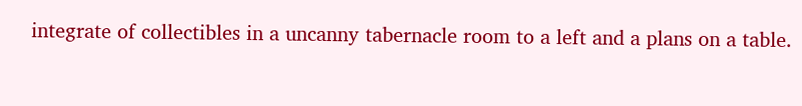integrate of collectibles in a uncanny tabernacle room to a left and a plans on a table.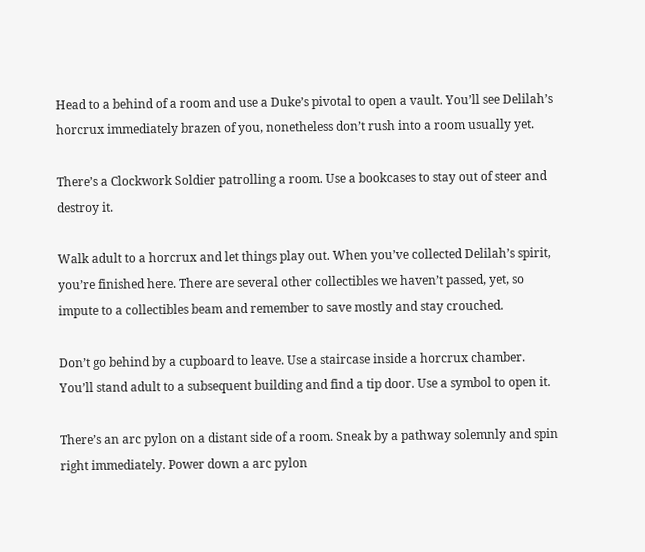Head to a behind of a room and use a Duke’s pivotal to open a vault. You’ll see Delilah’s horcrux immediately brazen of you, nonetheless don’t rush into a room usually yet.

There’s a Clockwork Soldier patrolling a room. Use a bookcases to stay out of steer and destroy it.

Walk adult to a horcrux and let things play out. When you’ve collected Delilah’s spirit, you’re finished here. There are several other collectibles we haven’t passed, yet, so impute to a collectibles beam and remember to save mostly and stay crouched.

Don’t go behind by a cupboard to leave. Use a staircase inside a horcrux chamber. You’ll stand adult to a subsequent building and find a tip door. Use a symbol to open it.

There’s an arc pylon on a distant side of a room. Sneak by a pathway solemnly and spin right immediately. Power down a arc pylon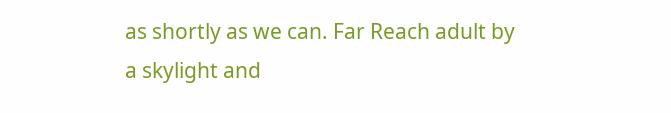as shortly as we can. Far Reach adult by a skylight and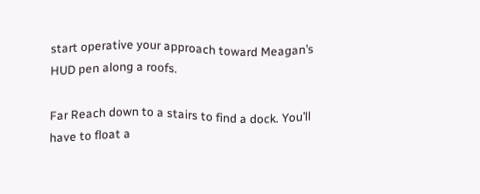start operative your approach toward Meagan’s HUD pen along a roofs.

Far Reach down to a stairs to find a dock. You’ll have to float a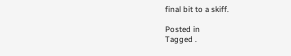final bit to a skiff.

Posted in
Tagged .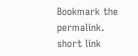Bookmark the permalink.
short link